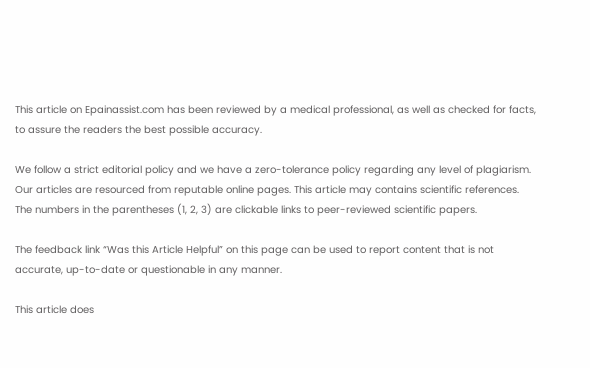This article on Epainassist.com has been reviewed by a medical professional, as well as checked for facts, to assure the readers the best possible accuracy.

We follow a strict editorial policy and we have a zero-tolerance policy regarding any level of plagiarism. Our articles are resourced from reputable online pages. This article may contains scientific references. The numbers in the parentheses (1, 2, 3) are clickable links to peer-reviewed scientific papers.

The feedback link “Was this Article Helpful” on this page can be used to report content that is not accurate, up-to-date or questionable in any manner.

This article does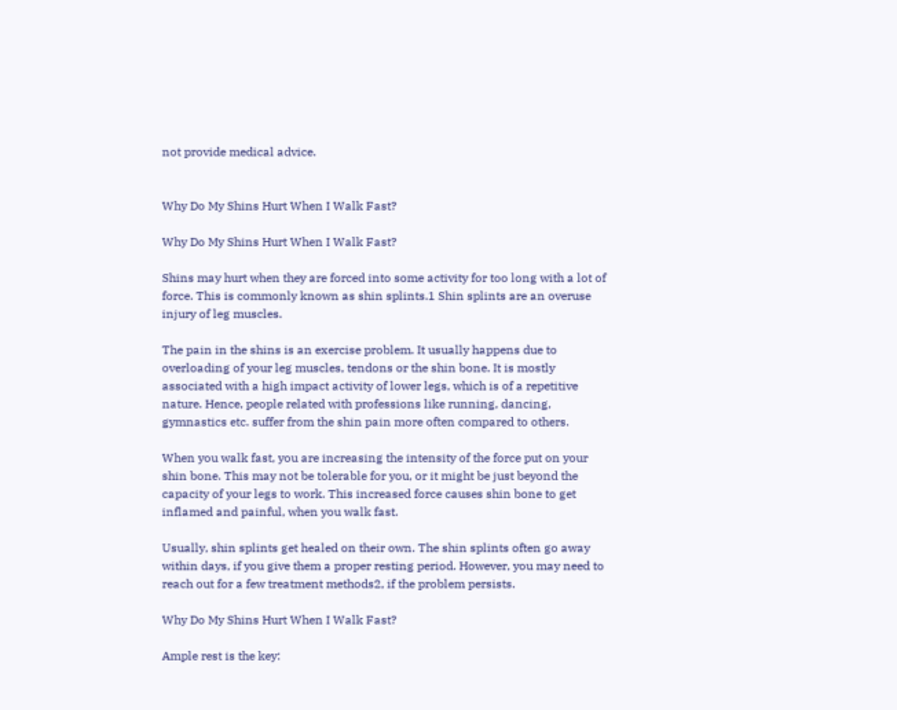not provide medical advice.


Why Do My Shins Hurt When I Walk Fast?

Why Do My Shins Hurt When I Walk Fast?

Shins may hurt when they are forced into some activity for too long with a lot of force. This is commonly known as shin splints.1 Shin splints are an overuse injury of leg muscles.

The pain in the shins is an exercise problem. It usually happens due to overloading of your leg muscles, tendons or the shin bone. It is mostly associated with a high impact activity of lower legs, which is of a repetitive nature. Hence, people related with professions like running, dancing, gymnastics etc. suffer from the shin pain more often compared to others.

When you walk fast, you are increasing the intensity of the force put on your shin bone. This may not be tolerable for you, or it might be just beyond the capacity of your legs to work. This increased force causes shin bone to get inflamed and painful, when you walk fast.

Usually, shin splints get healed on their own. The shin splints often go away within days, if you give them a proper resting period. However, you may need to reach out for a few treatment methods2, if the problem persists.

Why Do My Shins Hurt When I Walk Fast?

Ample rest is the key: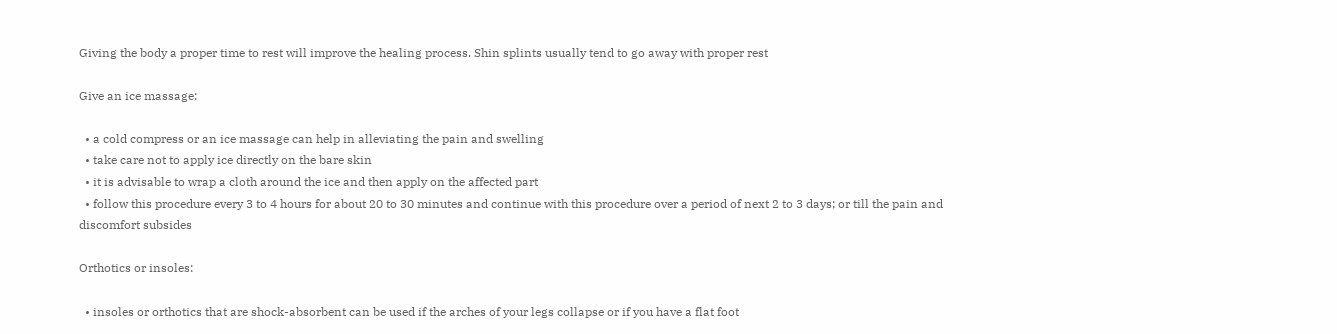Giving the body a proper time to rest will improve the healing process. Shin splints usually tend to go away with proper rest

Give an ice massage:

  • a cold compress or an ice massage can help in alleviating the pain and swelling
  • take care not to apply ice directly on the bare skin
  • it is advisable to wrap a cloth around the ice and then apply on the affected part
  • follow this procedure every 3 to 4 hours for about 20 to 30 minutes and continue with this procedure over a period of next 2 to 3 days; or till the pain and discomfort subsides

Orthotics or insoles:

  • insoles or orthotics that are shock-absorbent can be used if the arches of your legs collapse or if you have a flat foot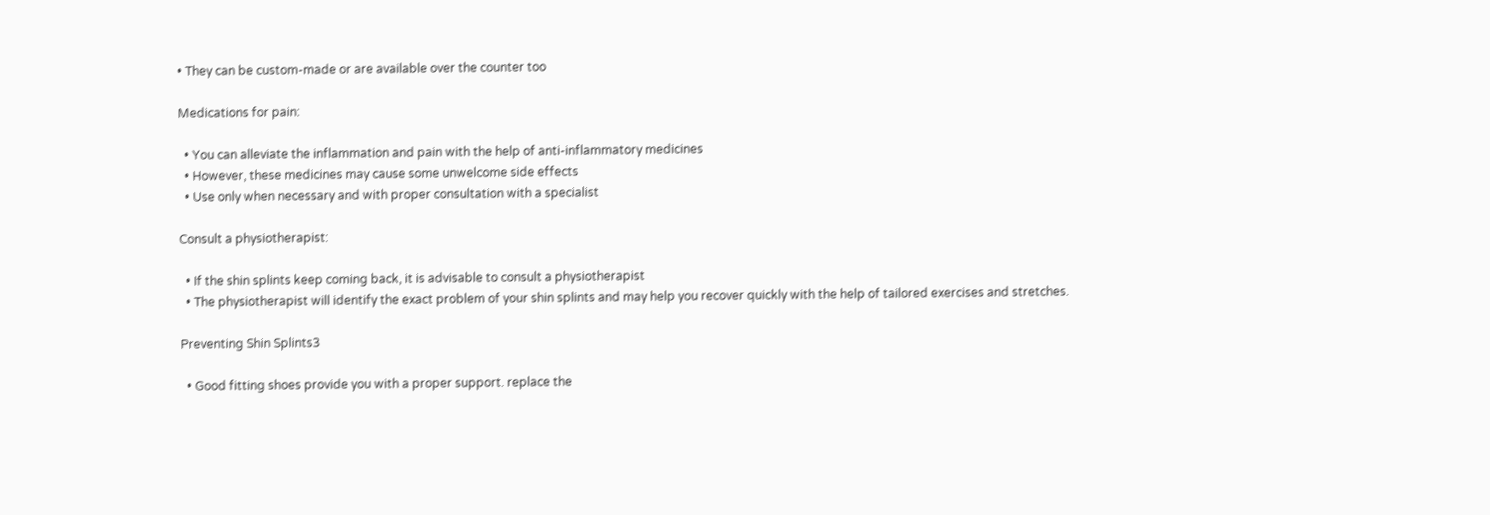• They can be custom-made or are available over the counter too

Medications for pain:

  • You can alleviate the inflammation and pain with the help of anti-inflammatory medicines
  • However, these medicines may cause some unwelcome side effects
  • Use only when necessary and with proper consultation with a specialist

Consult a physiotherapist:

  • If the shin splints keep coming back, it is advisable to consult a physiotherapist
  • The physiotherapist will identify the exact problem of your shin splints and may help you recover quickly with the help of tailored exercises and stretches.

Preventing Shin Splints3

  • Good fitting shoes provide you with a proper support. replace the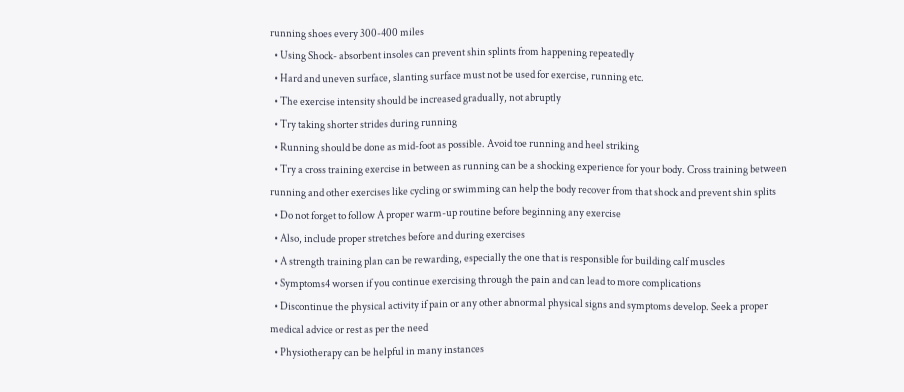running shoes every 300-400 miles
  • Using Shock- absorbent insoles can prevent shin splints from happening repeatedly
  • Hard and uneven surface, slanting surface must not be used for exercise, running etc.
  • The exercise intensity should be increased gradually, not abruptly
  • Try taking shorter strides during running
  • Running should be done as mid-foot as possible. Avoid toe running and heel striking
  • Try a cross training exercise in between as running can be a shocking experience for your body. Cross training between running and other exercises like cycling or swimming can help the body recover from that shock and prevent shin splits
  • Do not forget to follow A proper warm-up routine before beginning any exercise
  • Also, include proper stretches before and during exercises
  • A strength training plan can be rewarding, especially the one that is responsible for building calf muscles
  • Symptoms4 worsen if you continue exercising through the pain and can lead to more complications
  • Discontinue the physical activity if pain or any other abnormal physical signs and symptoms develop. Seek a proper medical advice or rest as per the need
  • Physiotherapy can be helpful in many instances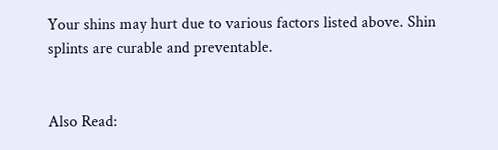Your shins may hurt due to various factors listed above. Shin splints are curable and preventable.


Also Read: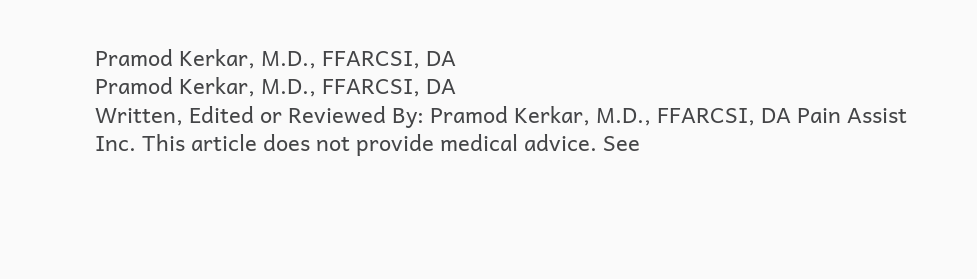Pramod Kerkar, M.D., FFARCSI, DA
Pramod Kerkar, M.D., FFARCSI, DA
Written, Edited or Reviewed By: Pramod Kerkar, M.D., FFARCSI, DA Pain Assist Inc. This article does not provide medical advice. See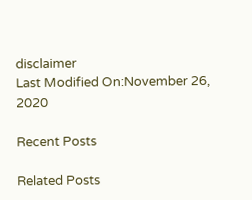disclaimer
Last Modified On:November 26, 2020

Recent Posts

Related Posts